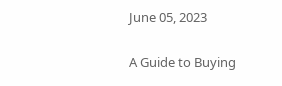June 05, 2023

A Guide to Buying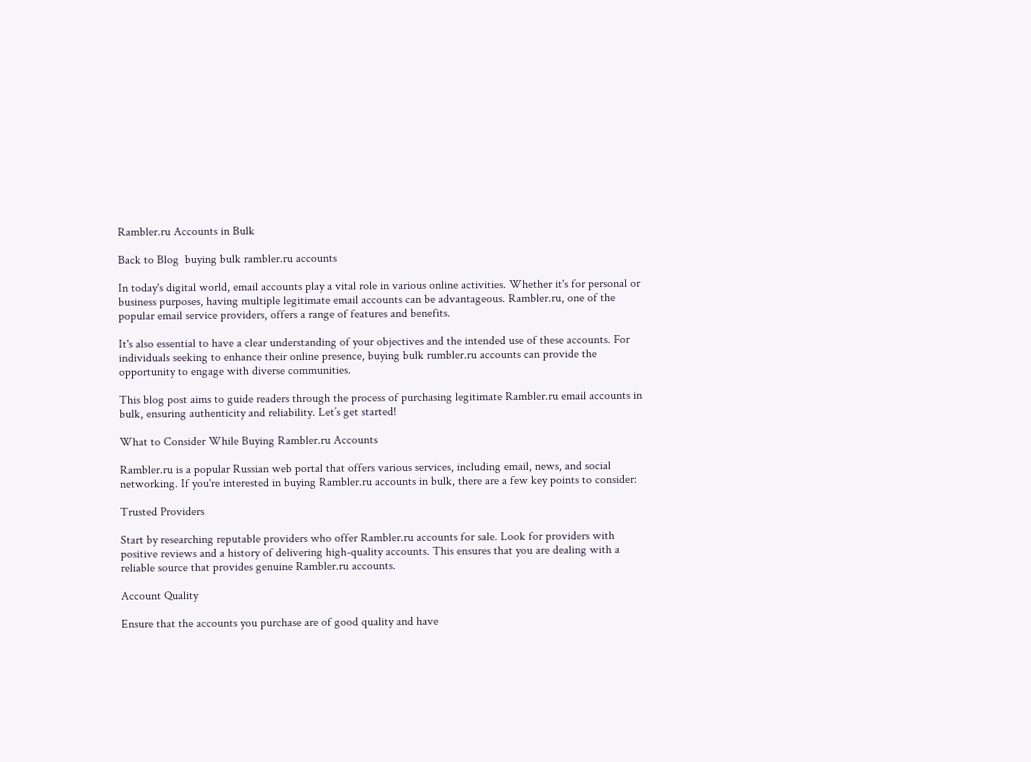Rambler.ru Accounts in Bulk

Back to Blog  buying bulk rambler.ru accounts

In today's digital world, email accounts play a vital role in various online activities. Whether it's for personal or business purposes, having multiple legitimate email accounts can be advantageous. Rambler.ru, one of the popular email service providers, offers a range of features and benefits.

It's also essential to have a clear understanding of your objectives and the intended use of these accounts. For individuals seeking to enhance their online presence, buying bulk rumbler.ru accounts can provide the opportunity to engage with diverse communities.

This blog post aims to guide readers through the process of purchasing legitimate Rambler.ru email accounts in bulk, ensuring authenticity and reliability. Let’s get started!

What to Consider While Buying Rambler.ru Accounts

Rambler.ru is a popular Russian web portal that offers various services, including email, news, and social networking. If you're interested in buying Rambler.ru accounts in bulk, there are a few key points to consider:

Trusted Providers

Start by researching reputable providers who offer Rambler.ru accounts for sale. Look for providers with positive reviews and a history of delivering high-quality accounts. This ensures that you are dealing with a reliable source that provides genuine Rambler.ru accounts.

Account Quality

Ensure that the accounts you purchase are of good quality and have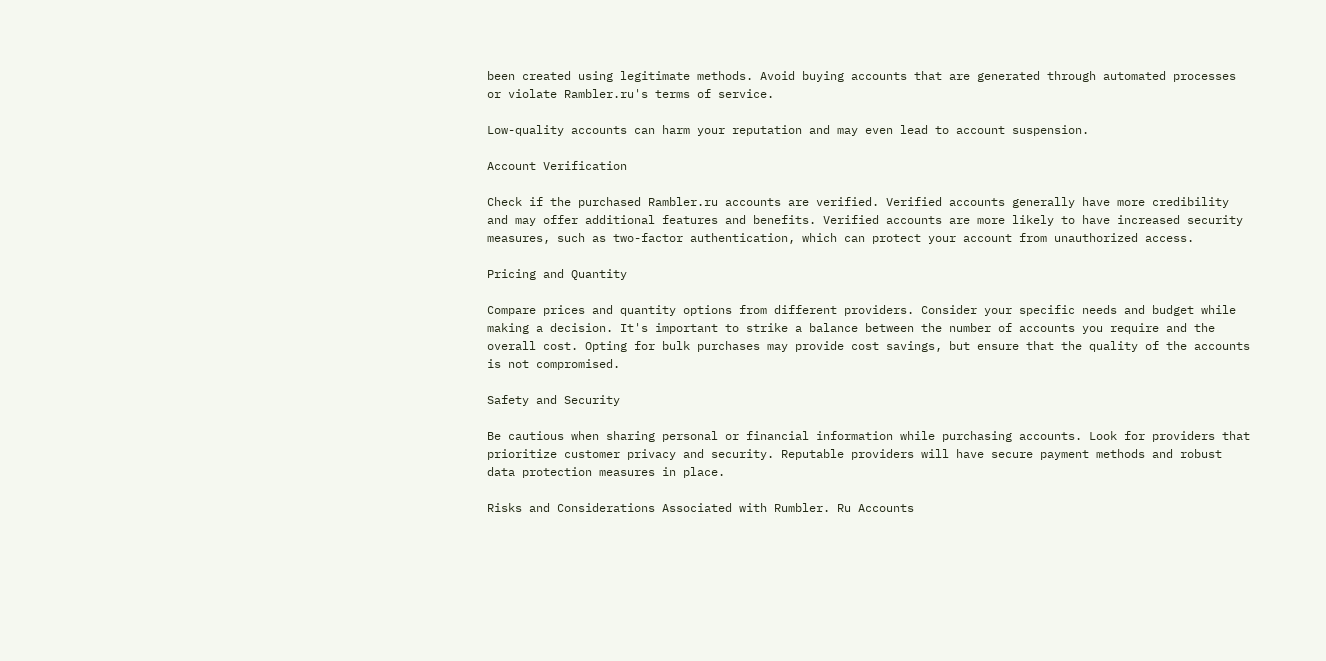been created using legitimate methods. Avoid buying accounts that are generated through automated processes or violate Rambler.ru's terms of service.

Low-quality accounts can harm your reputation and may even lead to account suspension.

Account Verification

Check if the purchased Rambler.ru accounts are verified. Verified accounts generally have more credibility and may offer additional features and benefits. Verified accounts are more likely to have increased security measures, such as two-factor authentication, which can protect your account from unauthorized access.

Pricing and Quantity

Compare prices and quantity options from different providers. Consider your specific needs and budget while making a decision. It's important to strike a balance between the number of accounts you require and the overall cost. Opting for bulk purchases may provide cost savings, but ensure that the quality of the accounts is not compromised.

Safety and Security

Be cautious when sharing personal or financial information while purchasing accounts. Look for providers that prioritize customer privacy and security. Reputable providers will have secure payment methods and robust data protection measures in place.

Risks and Considerations Associated with Rumbler. Ru Accounts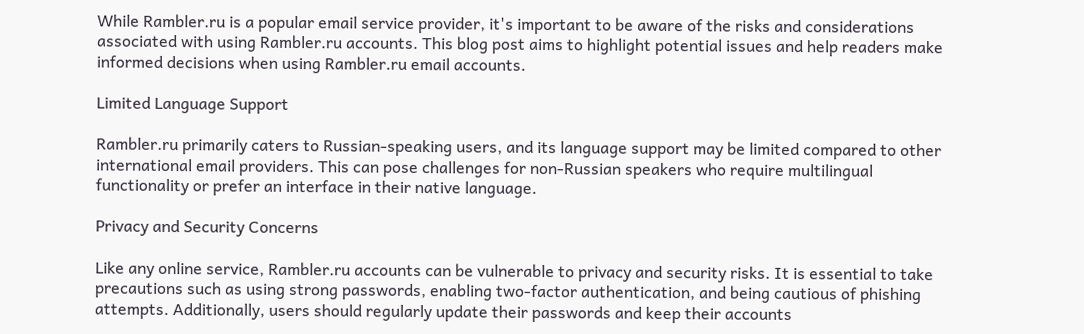While Rambler.ru is a popular email service provider, it's important to be aware of the risks and considerations associated with using Rambler.ru accounts. This blog post aims to highlight potential issues and help readers make informed decisions when using Rambler.ru email accounts.

Limited Language Support

Rambler.ru primarily caters to Russian-speaking users, and its language support may be limited compared to other international email providers. This can pose challenges for non-Russian speakers who require multilingual functionality or prefer an interface in their native language.

Privacy and Security Concerns

Like any online service, Rambler.ru accounts can be vulnerable to privacy and security risks. It is essential to take precautions such as using strong passwords, enabling two-factor authentication, and being cautious of phishing attempts. Additionally, users should regularly update their passwords and keep their accounts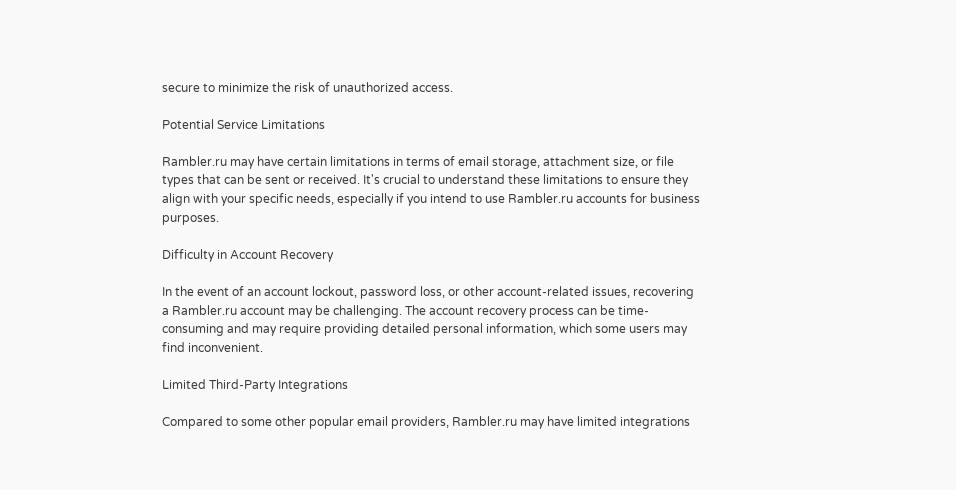secure to minimize the risk of unauthorized access.

Potential Service Limitations

Rambler.ru may have certain limitations in terms of email storage, attachment size, or file types that can be sent or received. It's crucial to understand these limitations to ensure they align with your specific needs, especially if you intend to use Rambler.ru accounts for business purposes.

Difficulty in Account Recovery

In the event of an account lockout, password loss, or other account-related issues, recovering a Rambler.ru account may be challenging. The account recovery process can be time-consuming and may require providing detailed personal information, which some users may find inconvenient.

Limited Third-Party Integrations

Compared to some other popular email providers, Rambler.ru may have limited integrations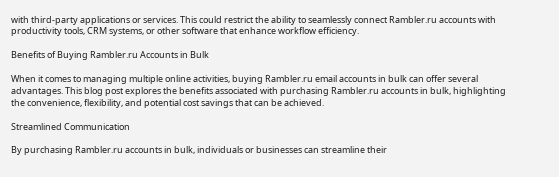with third-party applications or services. This could restrict the ability to seamlessly connect Rambler.ru accounts with productivity tools, CRM systems, or other software that enhance workflow efficiency.

Benefits of Buying Rambler.ru Accounts in Bulk

When it comes to managing multiple online activities, buying Rambler.ru email accounts in bulk can offer several advantages. This blog post explores the benefits associated with purchasing Rambler.ru accounts in bulk, highlighting the convenience, flexibility, and potential cost savings that can be achieved.

Streamlined Communication

By purchasing Rambler.ru accounts in bulk, individuals or businesses can streamline their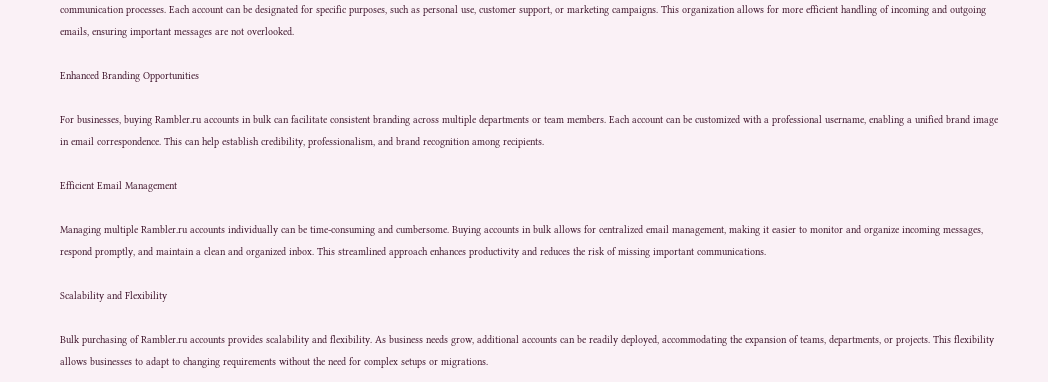communication processes. Each account can be designated for specific purposes, such as personal use, customer support, or marketing campaigns. This organization allows for more efficient handling of incoming and outgoing emails, ensuring important messages are not overlooked.

Enhanced Branding Opportunities

For businesses, buying Rambler.ru accounts in bulk can facilitate consistent branding across multiple departments or team members. Each account can be customized with a professional username, enabling a unified brand image in email correspondence. This can help establish credibility, professionalism, and brand recognition among recipients.

Efficient Email Management

Managing multiple Rambler.ru accounts individually can be time-consuming and cumbersome. Buying accounts in bulk allows for centralized email management, making it easier to monitor and organize incoming messages, respond promptly, and maintain a clean and organized inbox. This streamlined approach enhances productivity and reduces the risk of missing important communications.

Scalability and Flexibility

Bulk purchasing of Rambler.ru accounts provides scalability and flexibility. As business needs grow, additional accounts can be readily deployed, accommodating the expansion of teams, departments, or projects. This flexibility allows businesses to adapt to changing requirements without the need for complex setups or migrations.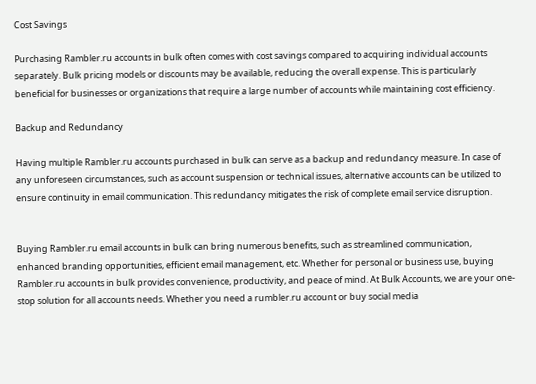Cost Savings

Purchasing Rambler.ru accounts in bulk often comes with cost savings compared to acquiring individual accounts separately. Bulk pricing models or discounts may be available, reducing the overall expense. This is particularly beneficial for businesses or organizations that require a large number of accounts while maintaining cost efficiency.

Backup and Redundancy

Having multiple Rambler.ru accounts purchased in bulk can serve as a backup and redundancy measure. In case of any unforeseen circumstances, such as account suspension or technical issues, alternative accounts can be utilized to ensure continuity in email communication. This redundancy mitigates the risk of complete email service disruption.


Buying Rambler.ru email accounts in bulk can bring numerous benefits, such as streamlined communication, enhanced branding opportunities, efficient email management, etc. Whether for personal or business use, buying Rambler.ru accounts in bulk provides convenience, productivity, and peace of mind. At Bulk Accounts, we are your one-stop solution for all accounts needs. Whether you need a rumbler.ru account or buy social media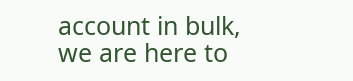account in bulk, we are here to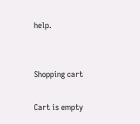help.


Shopping cart

Cart is empty